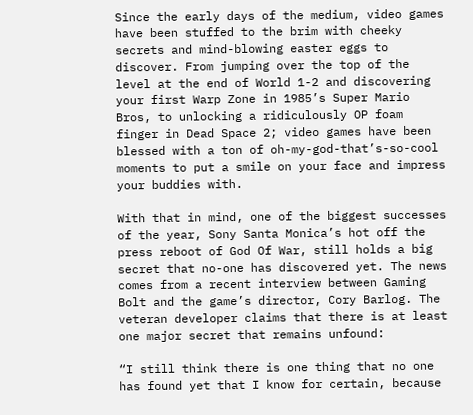Since the early days of the medium, video games have been stuffed to the brim with cheeky secrets and mind-blowing easter eggs to discover. From jumping over the top of the level at the end of World 1-2 and discovering your first Warp Zone in 1985’s Super Mario Bros, to unlocking a ridiculously OP foam finger in Dead Space 2; video games have been blessed with a ton of oh-my-god-that’s-so-cool moments to put a smile on your face and impress your buddies with.

With that in mind, one of the biggest successes of the year, Sony Santa Monica’s hot off the press reboot of God Of War, still holds a big secret that no-one has discovered yet. The news comes from a recent interview between Gaming Bolt and the game’s director, Cory Barlog. The veteran developer claims that there is at least one major secret that remains unfound:

“I still think there is one thing that no one has found yet that I know for certain, because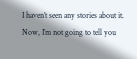I haven’t seen any stories about it. Now, I’m not going to tell you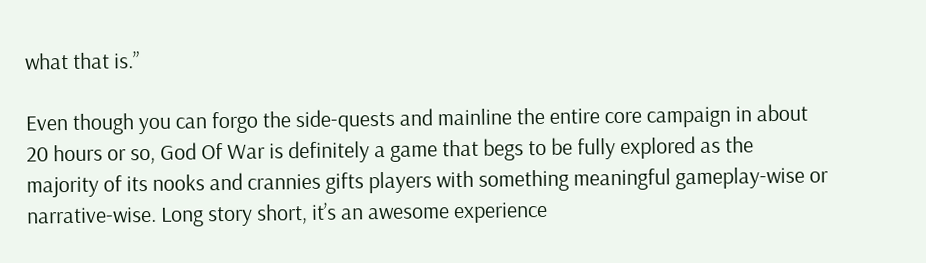what that is.”

Even though you can forgo the side-quests and mainline the entire core campaign in about 20 hours or so, God Of War is definitely a game that begs to be fully explored as the majority of its nooks and crannies gifts players with something meaningful gameplay-wise or narrative-wise. Long story short, it’s an awesome experience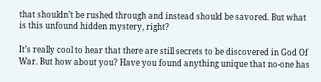that shouldn’t be rushed through and instead should be savored. But what is this unfound hidden mystery, right?

It’s really cool to hear that there are still secrets to be discovered in God Of War. But how about you? Have you found anything unique that no-one has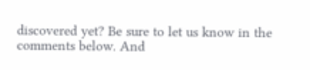discovered yet? Be sure to let us know in the comments below. And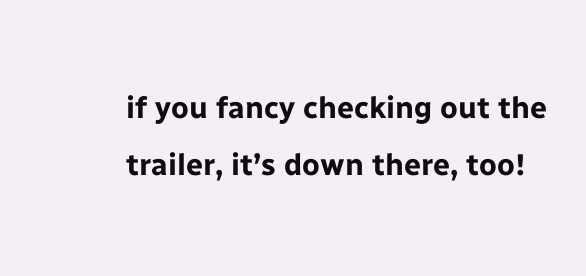if you fancy checking out the trailer, it’s down there, too!